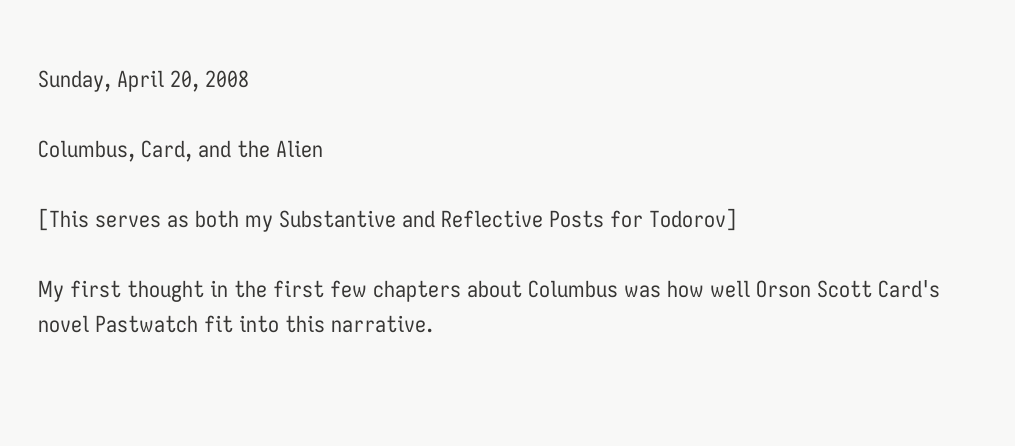Sunday, April 20, 2008

Columbus, Card, and the Alien

[This serves as both my Substantive and Reflective Posts for Todorov]

My first thought in the first few chapters about Columbus was how well Orson Scott Card's novel Pastwatch fit into this narrative.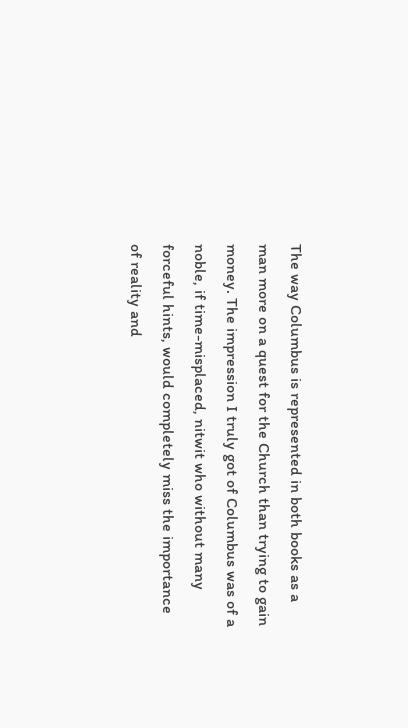The way Columbus is represented in both books as a man more on a quest for the Church than trying to gain money. The impression I truly got of Columbus was of a noble, if time-misplaced, nitwit who without many forceful hints, would completely miss the importance of reality and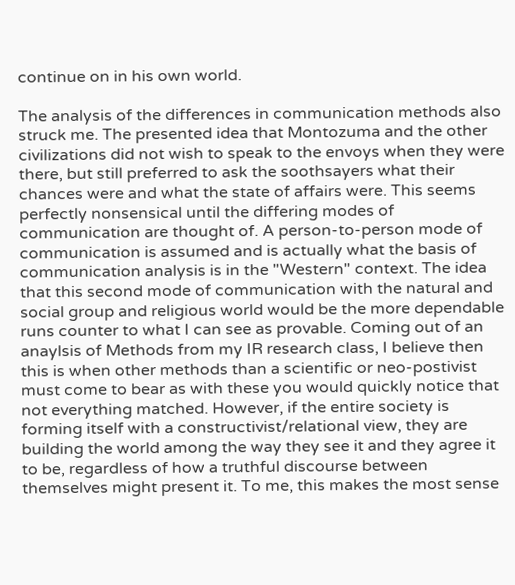continue on in his own world.

The analysis of the differences in communication methods also struck me. The presented idea that Montozuma and the other civilizations did not wish to speak to the envoys when they were there, but still preferred to ask the soothsayers what their chances were and what the state of affairs were. This seems perfectly nonsensical until the differing modes of communication are thought of. A person-to-person mode of communication is assumed and is actually what the basis of communication analysis is in the "Western" context. The idea that this second mode of communication with the natural and social group and religious world would be the more dependable runs counter to what I can see as provable. Coming out of an anaylsis of Methods from my IR research class, I believe then this is when other methods than a scientific or neo-postivist must come to bear as with these you would quickly notice that not everything matched. However, if the entire society is forming itself with a constructivist/relational view, they are building the world among the way they see it and they agree it to be, regardless of how a truthful discourse between themselves might present it. To me, this makes the most sense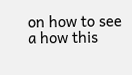on how to see a how this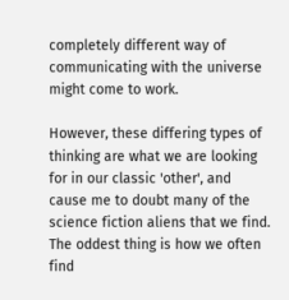completely different way of communicating with the universe might come to work.

However, these differing types of thinking are what we are looking for in our classic 'other', and cause me to doubt many of the science fiction aliens that we find. The oddest thing is how we often find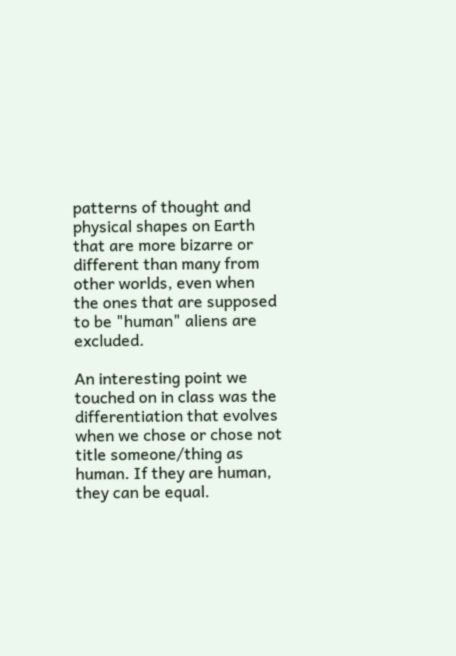patterns of thought and physical shapes on Earth that are more bizarre or different than many from other worlds, even when the ones that are supposed to be "human" aliens are excluded.

An interesting point we touched on in class was the differentiation that evolves when we chose or chose not title someone/thing as human. If they are human, they can be equal.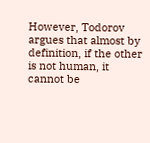However, Todorov argues that almost by definition, if the other is not human, it cannot be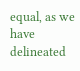equal, as we have delineated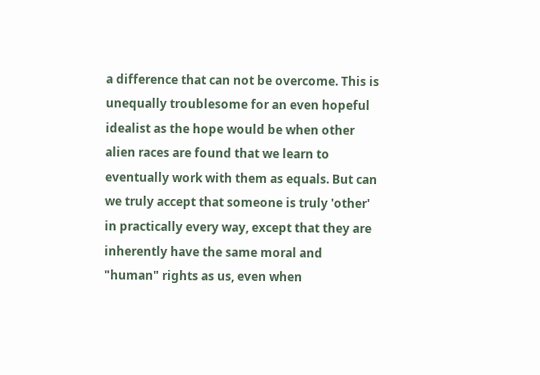a difference that can not be overcome. This is unequally troublesome for an even hopeful idealist as the hope would be when other alien races are found that we learn to eventually work with them as equals. But can we truly accept that someone is truly 'other' in practically every way, except that they are inherently have the same moral and "human" rights as us, even when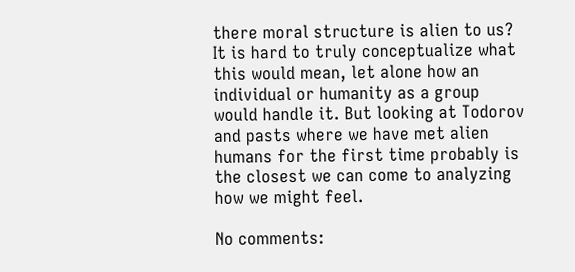there moral structure is alien to us? It is hard to truly conceptualize what this would mean, let alone how an individual or humanity as a group would handle it. But looking at Todorov and pasts where we have met alien humans for the first time probably is the closest we can come to analyzing how we might feel.

No comments: